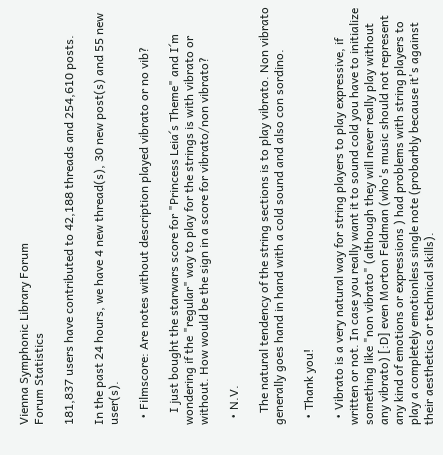Vienna Symphonic Library Forum
Forum Statistics

181,837 users have contributed to 42,188 threads and 254,610 posts.

In the past 24 hours, we have 4 new thread(s), 30 new post(s) and 55 new user(s).

  • Filmscore: Are notes without description played vibrato or no vib?

    I just bought the starwars score for "Princess Leia´s Theme" and I´m wondering if the "regular" way to play for the strings is with vibrato or without. How would be the sign in a score for vibrato/non vibrato?

  • N.V.

    The natural tendency of the string sections is to play vibrato. Non vibrato generally goes hand in hand with a cold sound and also con sordino.

  • Thank you!

  • Vibrato is a very natural way for string players to play expressive, if written or not. In case you really want it to sound cold you have to initialize something like "non vibrato" (although they will never really play without any vibrato) [:D] even Morton Feldman (who's music should not represent any kind of emotions or expressions ) had problems with string players to play a completely emotionless single note (probarbly because it's against their aesthetics or technical skills).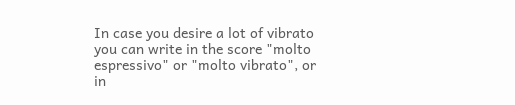In case you desire a lot of vibrato you can write in the score "molto espressivo" or "molto vibrato", or in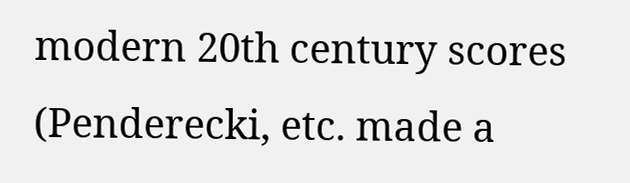modern 20th century scores (Penderecki, etc. made a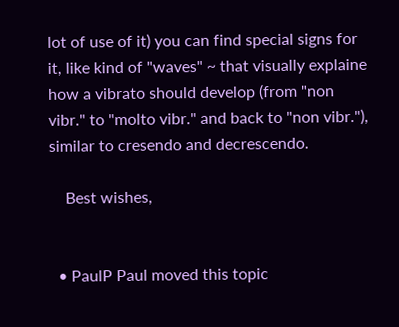lot of use of it) you can find special signs for it, like kind of "waves" ~ that visually explaine how a vibrato should develop (from "non vibr." to "molto vibr." and back to "non vibr."), similar to cresendo and decrescendo.

    Best wishes,


  • PaulP Paul moved this topic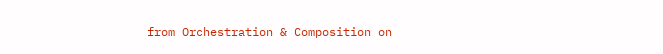from Orchestration & Composition on